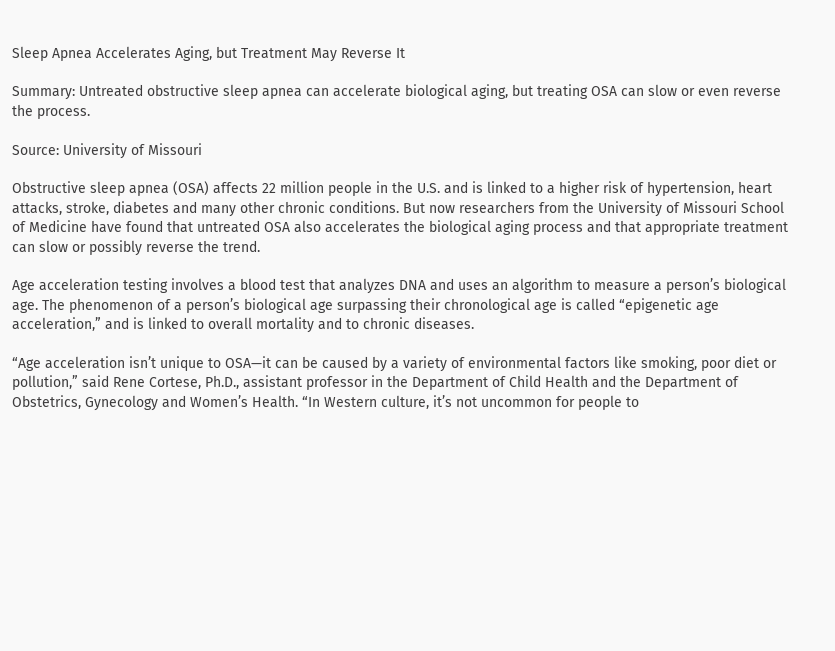Sleep Apnea Accelerates Aging, but Treatment May Reverse It

Summary: Untreated obstructive sleep apnea can accelerate biological aging, but treating OSA can slow or even reverse the process.

Source: University of Missouri

Obstructive sleep apnea (OSA) affects 22 million people in the U.S. and is linked to a higher risk of hypertension, heart attacks, stroke, diabetes and many other chronic conditions. But now researchers from the University of Missouri School of Medicine have found that untreated OSA also accelerates the biological aging process and that appropriate treatment can slow or possibly reverse the trend.

Age acceleration testing involves a blood test that analyzes DNA and uses an algorithm to measure a person’s biological age. The phenomenon of a person’s biological age surpassing their chronological age is called “epigenetic age acceleration,” and is linked to overall mortality and to chronic diseases.

“Age acceleration isn’t unique to OSA—it can be caused by a variety of environmental factors like smoking, poor diet or pollution,” said Rene Cortese, Ph.D., assistant professor in the Department of Child Health and the Department of Obstetrics, Gynecology and Women’s Health. “In Western culture, it’s not uncommon for people to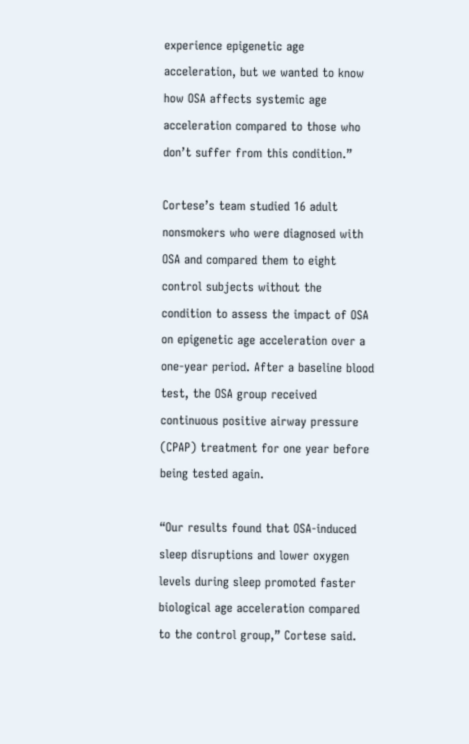experience epigenetic age acceleration, but we wanted to know how OSA affects systemic age acceleration compared to those who don’t suffer from this condition.”

Cortese’s team studied 16 adult nonsmokers who were diagnosed with OSA and compared them to eight control subjects without the condition to assess the impact of OSA on epigenetic age acceleration over a one-year period. After a baseline blood test, the OSA group received continuous positive airway pressure (CPAP) treatment for one year before being tested again.

“Our results found that OSA-induced sleep disruptions and lower oxygen levels during sleep promoted faster biological age acceleration compared to the control group,” Cortese said.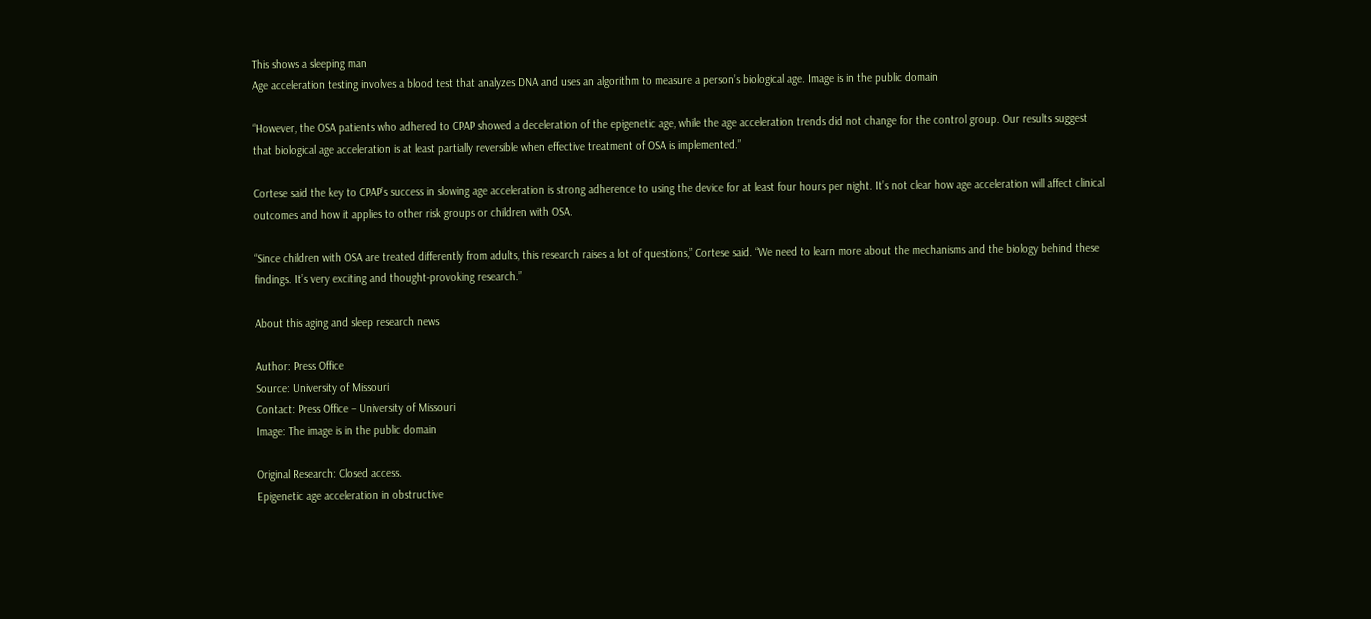This shows a sleeping man
Age acceleration testing involves a blood test that analyzes DNA and uses an algorithm to measure a person’s biological age. Image is in the public domain

“However, the OSA patients who adhered to CPAP showed a deceleration of the epigenetic age, while the age acceleration trends did not change for the control group. Our results suggest that biological age acceleration is at least partially reversible when effective treatment of OSA is implemented.”

Cortese said the key to CPAP’s success in slowing age acceleration is strong adherence to using the device for at least four hours per night. It’s not clear how age acceleration will affect clinical outcomes and how it applies to other risk groups or children with OSA.

“Since children with OSA are treated differently from adults, this research raises a lot of questions,” Cortese said. “We need to learn more about the mechanisms and the biology behind these findings. It’s very exciting and thought-provoking research.”

About this aging and sleep research news

Author: Press Office
Source: University of Missouri
Contact: Press Office – University of Missouri
Image: The image is in the public domain

Original Research: Closed access.
Epigenetic age acceleration in obstructive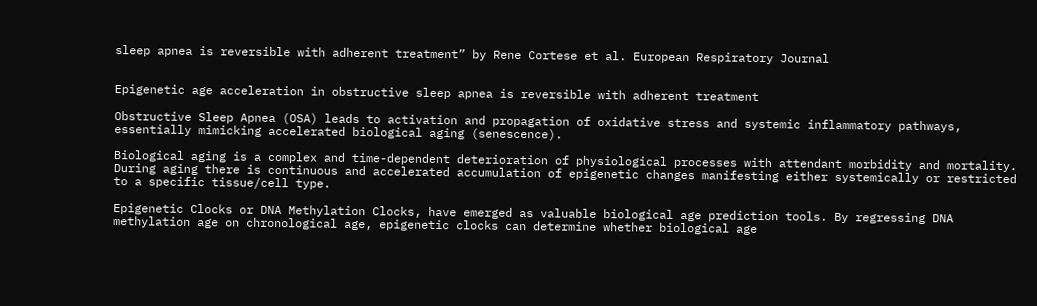sleep apnea is reversible with adherent treatment” by Rene Cortese et al. European Respiratory Journal


Epigenetic age acceleration in obstructive sleep apnea is reversible with adherent treatment

Obstructive Sleep Apnea (OSA) leads to activation and propagation of oxidative stress and systemic inflammatory pathways, essentially mimicking accelerated biological aging (senescence).

Biological aging is a complex and time-dependent deterioration of physiological processes with attendant morbidity and mortality. During aging there is continuous and accelerated accumulation of epigenetic changes manifesting either systemically or restricted to a specific tissue/cell type.

Epigenetic Clocks or DNA Methylation Clocks, have emerged as valuable biological age prediction tools. By regressing DNA methylation age on chronological age, epigenetic clocks can determine whether biological age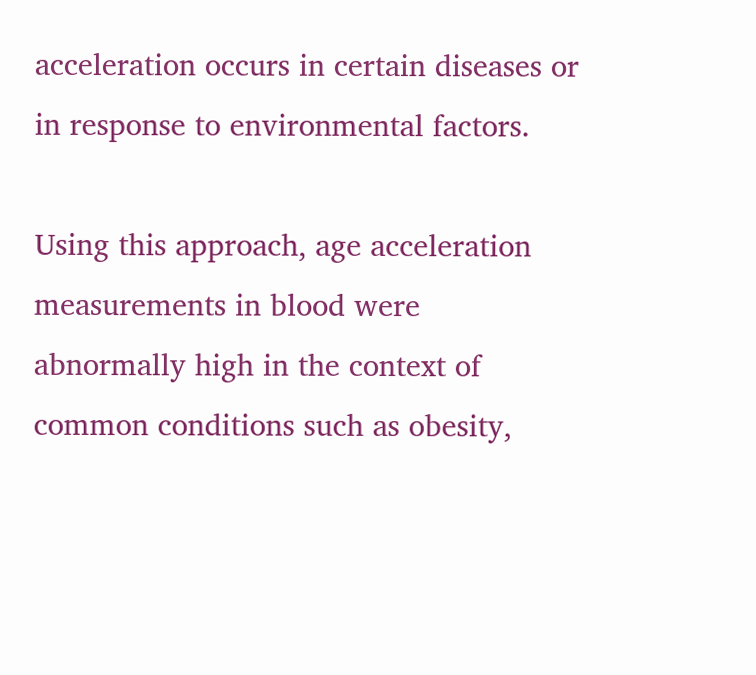acceleration occurs in certain diseases or in response to environmental factors.

Using this approach, age acceleration measurements in blood were abnormally high in the context of common conditions such as obesity,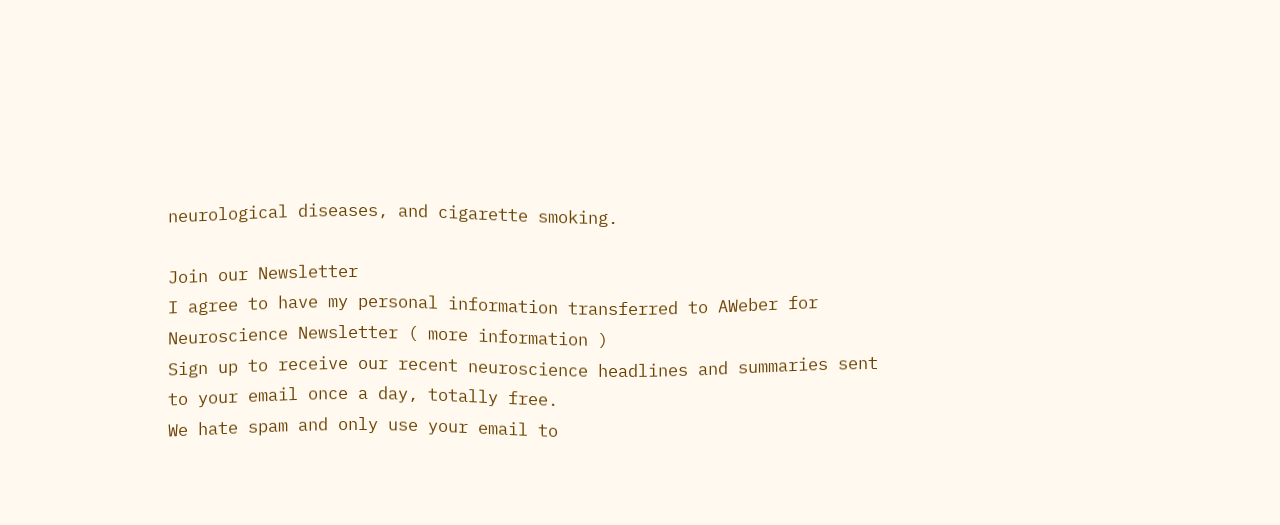neurological diseases, and cigarette smoking.

Join our Newsletter
I agree to have my personal information transferred to AWeber for Neuroscience Newsletter ( more information )
Sign up to receive our recent neuroscience headlines and summaries sent to your email once a day, totally free.
We hate spam and only use your email to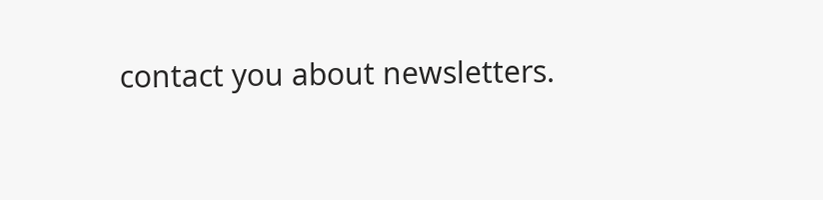contact you about newsletters.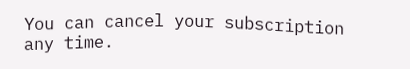You can cancel your subscription any time.